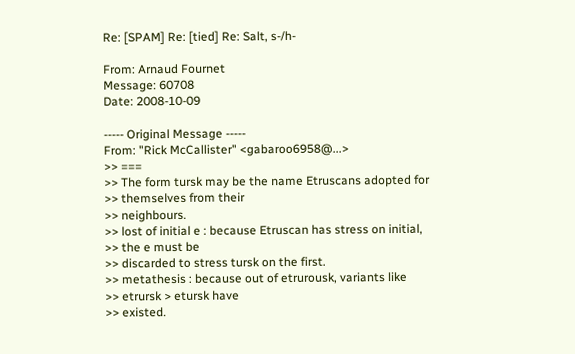Re: [SPAM] Re: [tied] Re: Salt, s-/h-

From: Arnaud Fournet
Message: 60708
Date: 2008-10-09

----- Original Message -----
From: "Rick McCallister" <gabaroo6958@...>
>> ===
>> The form tursk may be the name Etruscans adopted for
>> themselves from their
>> neighbours.
>> lost of initial e : because Etruscan has stress on initial,
>> the e must be
>> discarded to stress tursk on the first.
>> metathesis : because out of etrurousk, variants like
>> etrursk > etursk have
>> existed.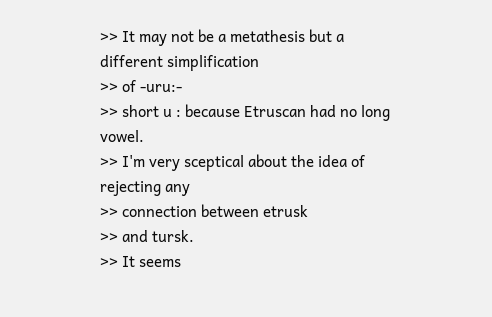>> It may not be a metathesis but a different simplification
>> of -uru:-
>> short u : because Etruscan had no long vowel.
>> I'm very sceptical about the idea of rejecting any
>> connection between etrusk
>> and tursk.
>> It seems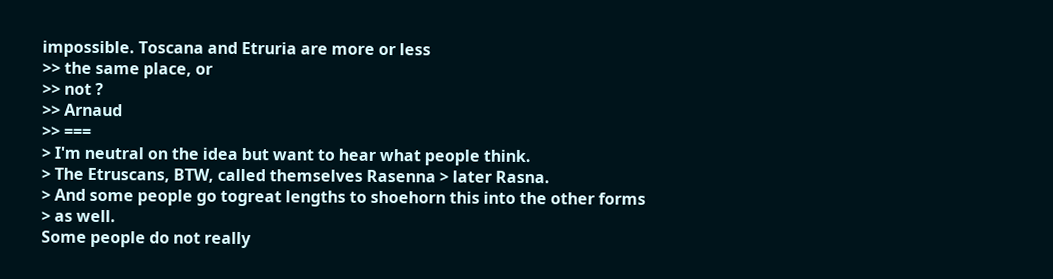impossible. Toscana and Etruria are more or less
>> the same place, or
>> not ?
>> Arnaud
>> ===
> I'm neutral on the idea but want to hear what people think.
> The Etruscans, BTW, called themselves Rasenna > later Rasna.
> And some people go togreat lengths to shoehorn this into the other forms
> as well.
Some people do not really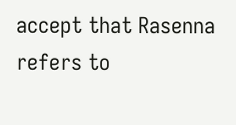accept that Rasenna refers to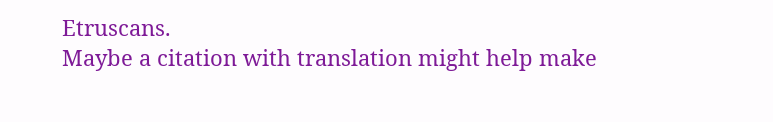Etruscans.
Maybe a citation with translation might help make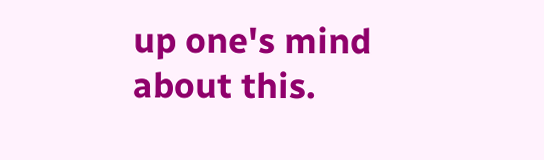up one's mind about this.